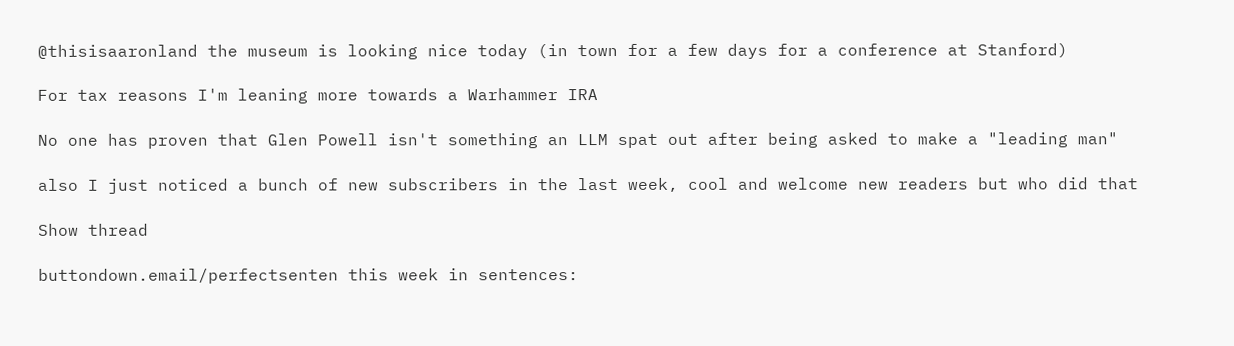@thisisaaronland the museum is looking nice today (in town for a few days for a conference at Stanford)

For tax reasons I'm leaning more towards a Warhammer IRA

No one has proven that Glen Powell isn't something an LLM spat out after being asked to make a "leading man"

also I just noticed a bunch of new subscribers in the last week, cool and welcome new readers but who did that

Show thread

buttondown.email/perfectsenten this week in sentences: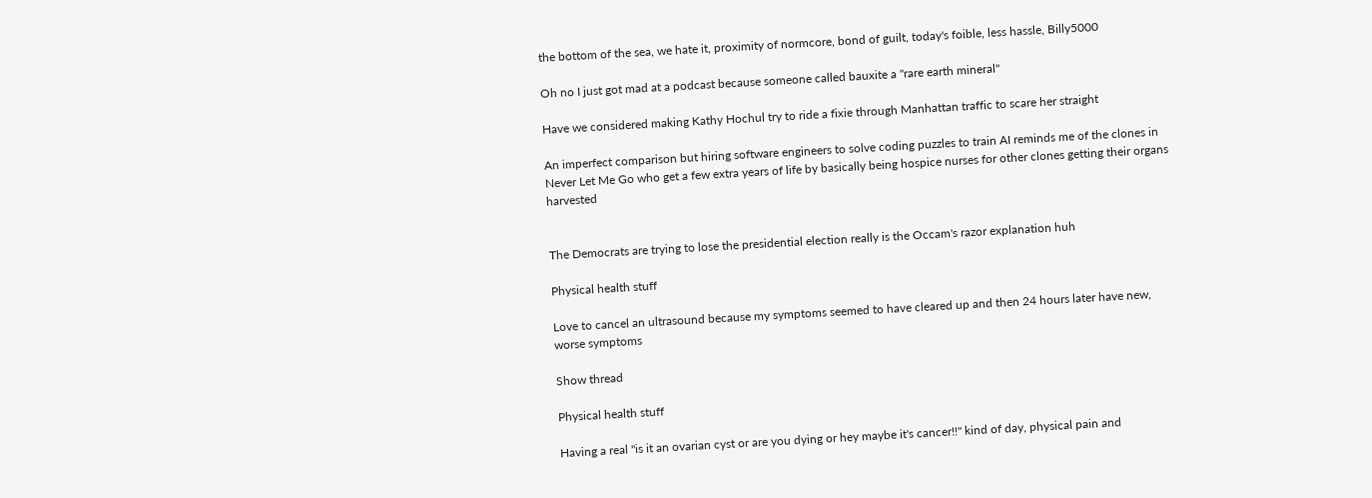the bottom of the sea, we hate it, proximity of normcore, bond of guilt, today's foible, less hassle, Billy5000

Oh no I just got mad at a podcast because someone called bauxite a "rare earth mineral"

Have we considered making Kathy Hochul try to ride a fixie through Manhattan traffic to scare her straight

An imperfect comparison but hiring software engineers to solve coding puzzles to train AI reminds me of the clones in Never Let Me Go who get a few extra years of life by basically being hospice nurses for other clones getting their organs harvested


The Democrats are trying to lose the presidential election really is the Occam's razor explanation huh

Physical health stuff

Love to cancel an ultrasound because my symptoms seemed to have cleared up and then 24 hours later have new, worse symptoms

Show thread

Physical health stuff

Having a real "is it an ovarian cyst or are you dying or hey maybe it's cancer!!" kind of day, physical pain and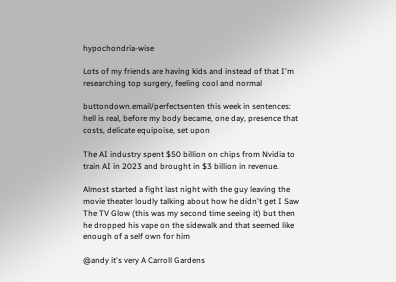hypochondria-wise

Lots of my friends are having kids and instead of that I'm researching top surgery, feeling cool and normal

buttondown.email/perfectsenten this week in sentences: hell is real, before my body became, one day, presence that costs, delicate equipoise, set upon

The AI industry spent $50 billion on chips from Nvidia to train AI in 2023 and brought in $3 billion in revenue.

Almost started a fight last night with the guy leaving the movie theater loudly talking about how he didn't get I Saw The TV Glow (this was my second time seeing it) but then he dropped his vape on the sidewalk and that seemed like enough of a self own for him

@andy it's very A Carroll Gardens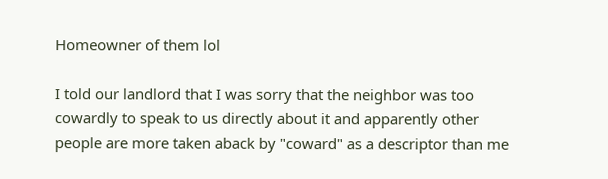Homeowner of them lol

I told our landlord that I was sorry that the neighbor was too cowardly to speak to us directly about it and apparently other people are more taken aback by "coward" as a descriptor than me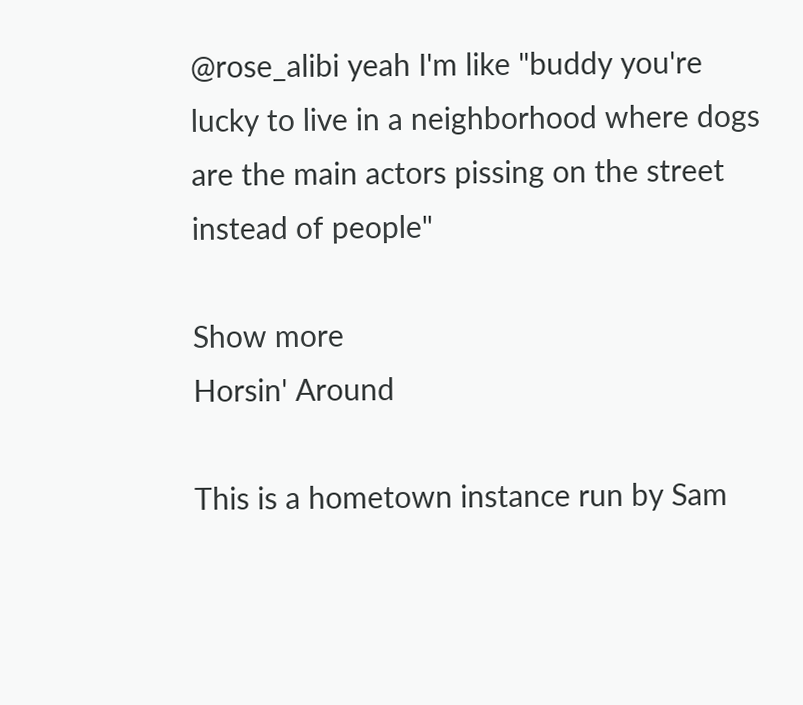@rose_alibi yeah I'm like "buddy you're lucky to live in a neighborhood where dogs are the main actors pissing on the street instead of people"

Show more
Horsin' Around

This is a hometown instance run by Sam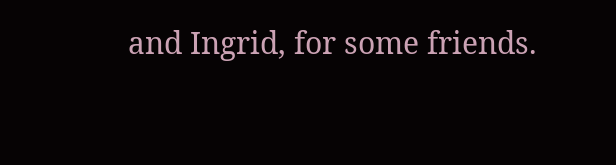and Ingrid, for some friends.